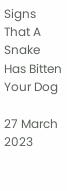Signs That A Snake Has Bitten Your Dog

27 March 2023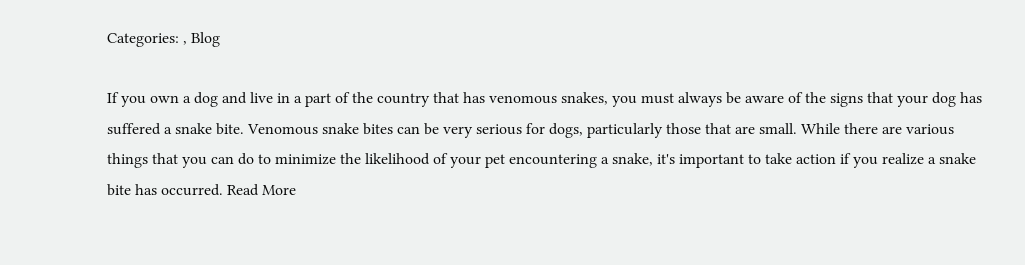Categories: , Blog

If you own a dog and live in a part of the country that has venomous snakes, you must always be aware of the signs that your dog has suffered a snake bite. Venomous snake bites can be very serious for dogs, particularly those that are small. While there are various things that you can do to minimize the likelihood of your pet encountering a snake, it's important to take action if you realize a snake bite has occurred. Read More